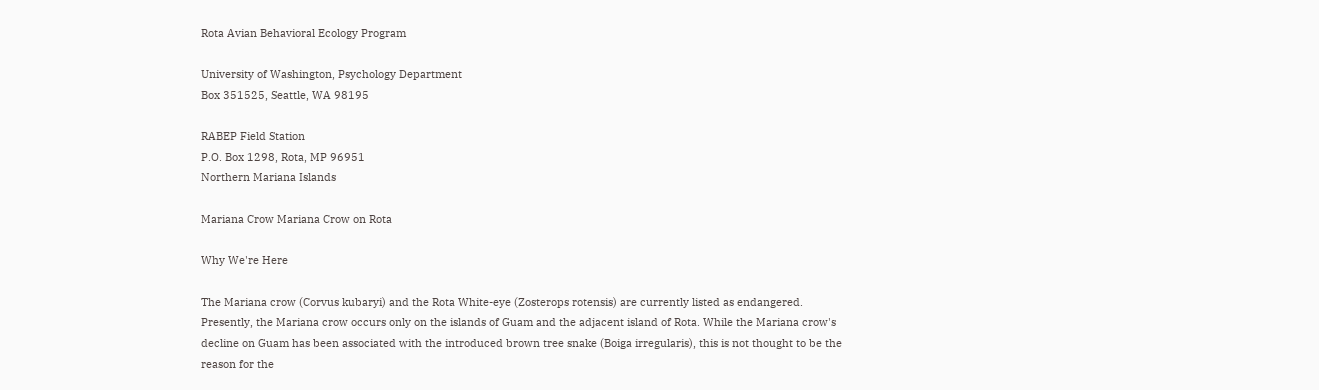Rota Avian Behavioral Ecology Program

University of Washington, Psychology Department
Box 351525, Seattle, WA 98195

RABEP Field Station
P.O. Box 1298, Rota, MP 96951
Northern Mariana Islands

Mariana Crow Mariana Crow on Rota

Why We're Here

The Mariana crow (Corvus kubaryi) and the Rota White-eye (Zosterops rotensis) are currently listed as endangered. Presently, the Mariana crow occurs only on the islands of Guam and the adjacent island of Rota. While the Mariana crow's decline on Guam has been associated with the introduced brown tree snake (Boiga irregularis), this is not thought to be the reason for the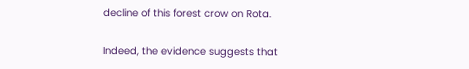decline of this forest crow on Rota.

Indeed, the evidence suggests that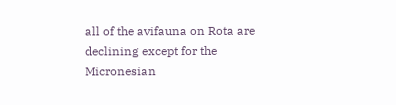all of the avifauna on Rota are declining except for the Micronesian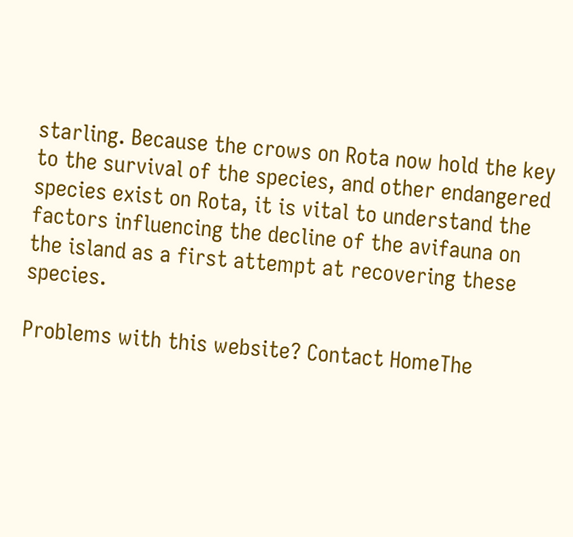starling. Because the crows on Rota now hold the key to the survival of the species, and other endangered species exist on Rota, it is vital to understand the factors influencing the decline of the avifauna on the island as a first attempt at recovering these species.

Problems with this website? Contact HomeThe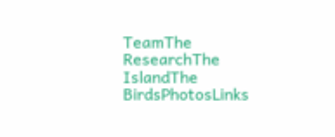TeamThe ResearchThe IslandThe BirdsPhotosLinks